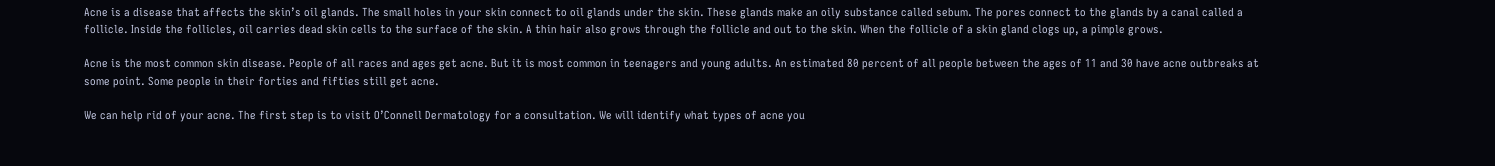Acne is a disease that affects the skin’s oil glands. The small holes in your skin connect to oil glands under the skin. These glands make an oily substance called sebum. The pores connect to the glands by a canal called a follicle. Inside the follicles, oil carries dead skin cells to the surface of the skin. A thin hair also grows through the follicle and out to the skin. When the follicle of a skin gland clogs up, a pimple grows.

Acne is the most common skin disease. People of all races and ages get acne. But it is most common in teenagers and young adults. An estimated 80 percent of all people between the ages of 11 and 30 have acne outbreaks at some point. Some people in their forties and fifties still get acne.

We can help rid of your acne. The first step is to visit O’Connell Dermatology for a consultation. We will identify what types of acne you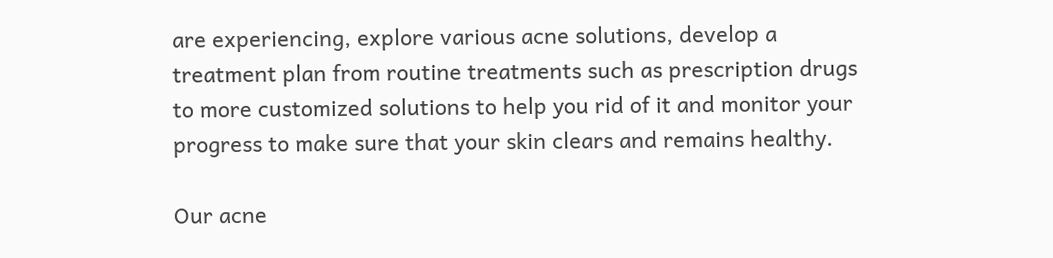are experiencing, explore various acne solutions, develop a treatment plan from routine treatments such as prescription drugs to more customized solutions to help you rid of it and monitor your progress to make sure that your skin clears and remains healthy.

Our acne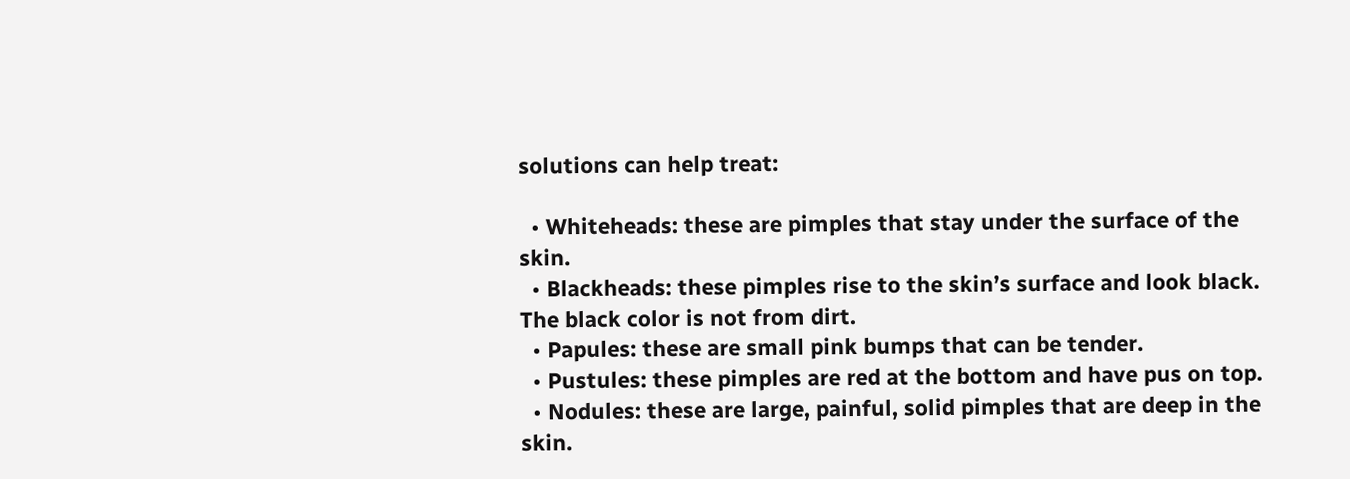solutions can help treat:

  • Whiteheads: these are pimples that stay under the surface of the skin.
  • Blackheads: these pimples rise to the skin’s surface and look black. The black color is not from dirt.
  • Papules: these are small pink bumps that can be tender.
  • Pustules: these pimples are red at the bottom and have pus on top.
  • Nodules: these are large, painful, solid pimples that are deep in the skin.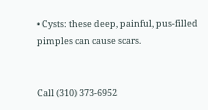• Cysts: these deep, painful, pus-filled pimples can cause scars.


Call (310) 373-6952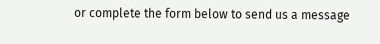or complete the form below to send us a message